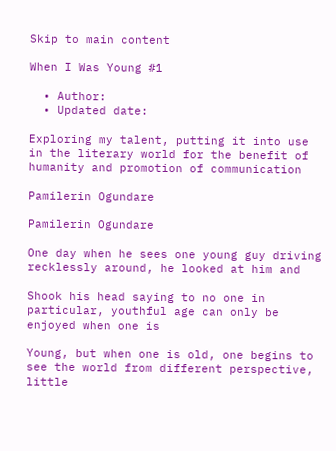Skip to main content

When I Was Young #1

  • Author:
  • Updated date:

Exploring my talent, putting it into use in the literary world for the benefit of humanity and promotion of communication

Pamilerin Ogundare

Pamilerin Ogundare

One day when he sees one young guy driving recklessly around, he looked at him and

Shook his head saying to no one in particular, youthful age can only be enjoyed when one is

Young, but when one is old, one begins to see the world from different perspective, little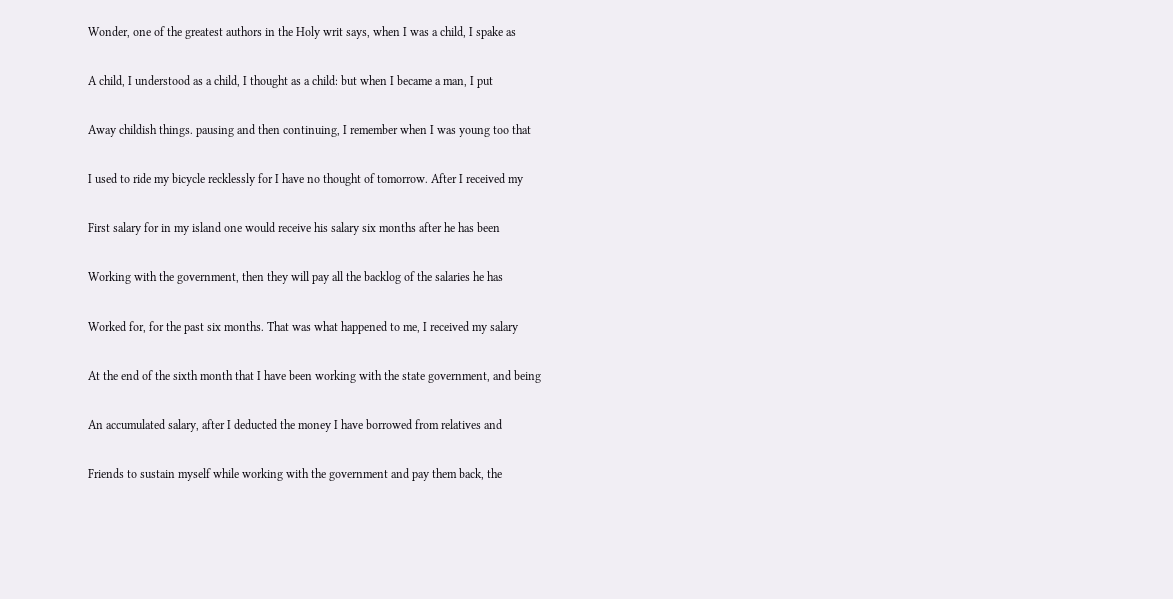Wonder, one of the greatest authors in the Holy writ says, when I was a child, I spake as

A child, I understood as a child, I thought as a child: but when I became a man, I put

Away childish things. pausing and then continuing, I remember when I was young too that

I used to ride my bicycle recklessly for I have no thought of tomorrow. After I received my

First salary for in my island one would receive his salary six months after he has been

Working with the government, then they will pay all the backlog of the salaries he has

Worked for, for the past six months. That was what happened to me, I received my salary

At the end of the sixth month that I have been working with the state government, and being

An accumulated salary, after I deducted the money I have borrowed from relatives and

Friends to sustain myself while working with the government and pay them back, the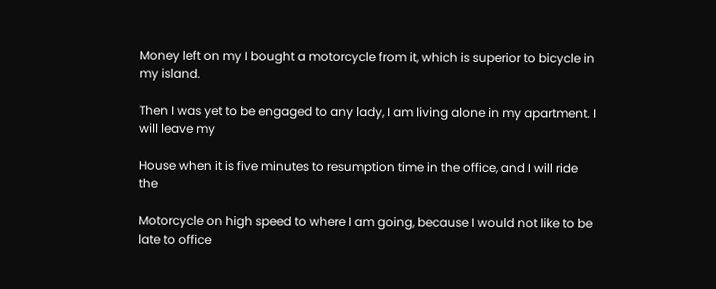Money left on my I bought a motorcycle from it, which is superior to bicycle in my island.

Then I was yet to be engaged to any lady, I am living alone in my apartment. I will leave my

House when it is five minutes to resumption time in the office, and I will ride the

Motorcycle on high speed to where I am going, because I would not like to be late to office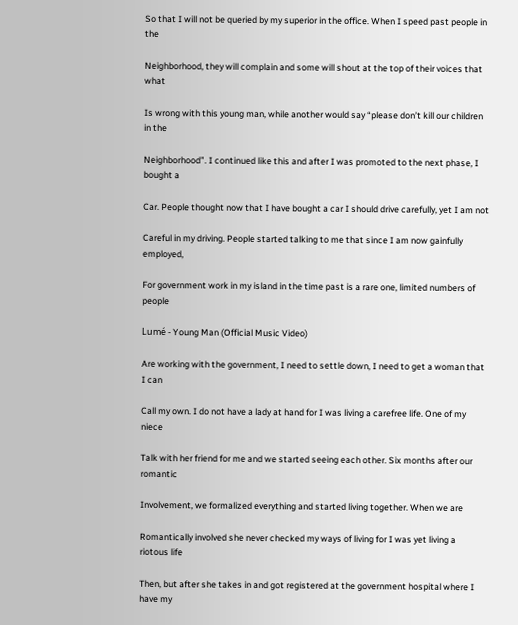So that I will not be queried by my superior in the office. When I speed past people in the

Neighborhood, they will complain and some will shout at the top of their voices that what

Is wrong with this young man, while another would say “please don’t kill our children in the

Neighborhood”. I continued like this and after I was promoted to the next phase, I bought a

Car. People thought now that I have bought a car I should drive carefully, yet I am not

Careful in my driving. People started talking to me that since I am now gainfully employed,

For government work in my island in the time past is a rare one, limited numbers of people

Lumé - Young Man (Official Music Video)

Are working with the government, I need to settle down, I need to get a woman that I can

Call my own. I do not have a lady at hand for I was living a carefree life. One of my niece

Talk with her friend for me and we started seeing each other. Six months after our romantic

Involvement, we formalized everything and started living together. When we are

Romantically involved she never checked my ways of living for I was yet living a riotous life

Then, but after she takes in and got registered at the government hospital where I have my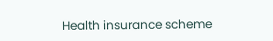Health insurance scheme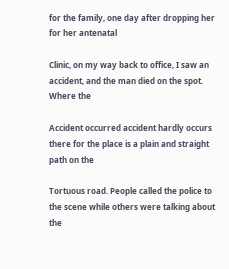for the family, one day after dropping her for her antenatal

Clinic, on my way back to office, I saw an accident, and the man died on the spot. Where the

Accident occurred accident hardly occurs there for the place is a plain and straight path on the

Tortuous road. People called the police to the scene while others were talking about the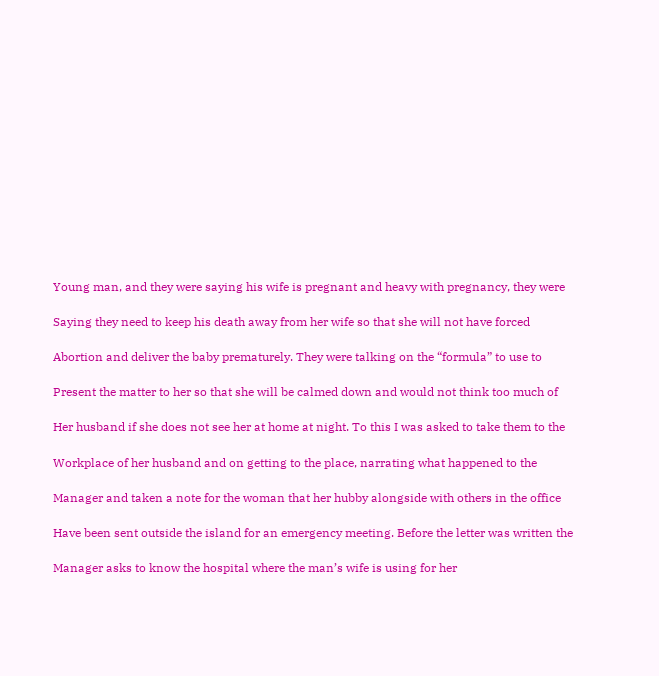Young man, and they were saying his wife is pregnant and heavy with pregnancy, they were

Saying they need to keep his death away from her wife so that she will not have forced

Abortion and deliver the baby prematurely. They were talking on the “formula” to use to

Present the matter to her so that she will be calmed down and would not think too much of

Her husband if she does not see her at home at night. To this I was asked to take them to the

Workplace of her husband and on getting to the place, narrating what happened to the

Manager and taken a note for the woman that her hubby alongside with others in the office

Have been sent outside the island for an emergency meeting. Before the letter was written the

Manager asks to know the hospital where the man’s wife is using for her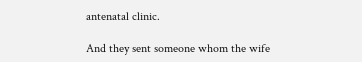antenatal clinic.

And they sent someone whom the wife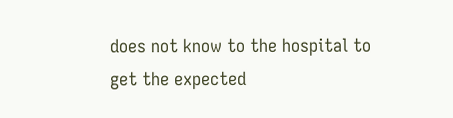does not know to the hospital to get the expected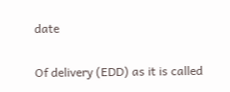date

Of delivery (EDD) as it is called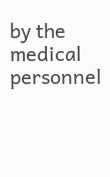by the medical personnel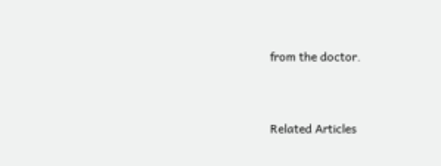from the doctor.


Related Articles